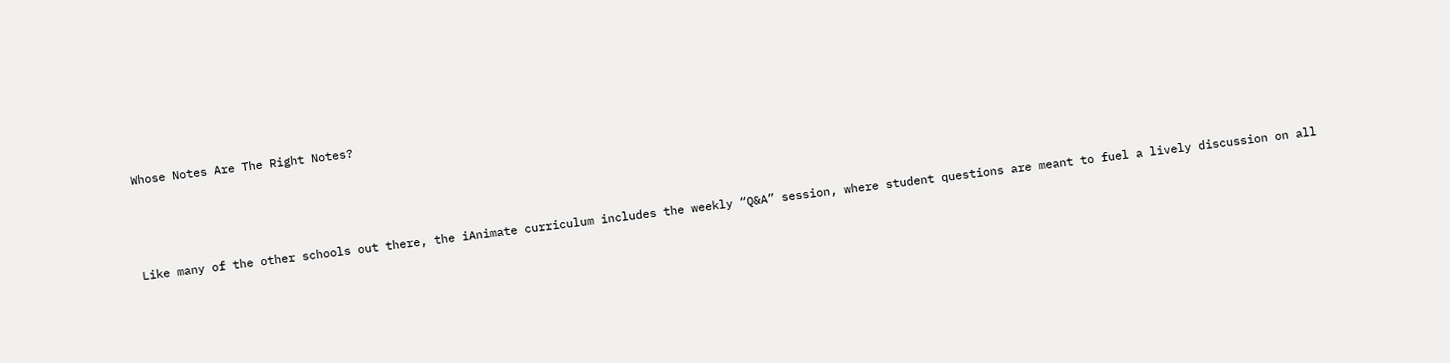Whose Notes Are The Right Notes?



Like many of the other schools out there, the iAnimate curriculum includes the weekly “Q&A” session, where student questions are meant to fuel a lively discussion on all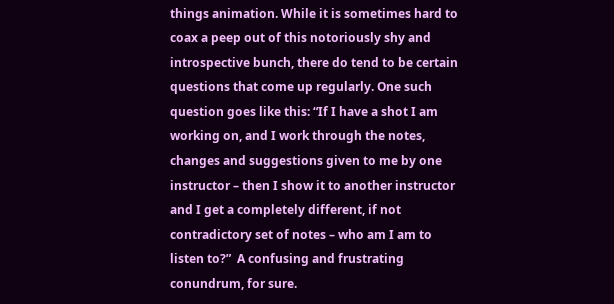things animation. While it is sometimes hard to coax a peep out of this notoriously shy and introspective bunch, there do tend to be certain questions that come up regularly. One such question goes like this: “If I have a shot I am working on, and I work through the notes, changes and suggestions given to me by one instructor – then I show it to another instructor and I get a completely different, if not contradictory set of notes – who am I am to listen to?”  A confusing and frustrating conundrum, for sure.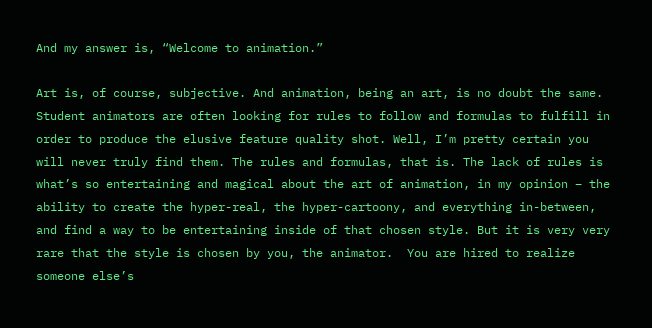And my answer is, “Welcome to animation.”

Art is, of course, subjective. And animation, being an art, is no doubt the same. Student animators are often looking for rules to follow and formulas to fulfill in order to produce the elusive feature quality shot. Well, I’m pretty certain you will never truly find them. The rules and formulas, that is. The lack of rules is what’s so entertaining and magical about the art of animation, in my opinion – the ability to create the hyper-real, the hyper-cartoony, and everything in-between, and find a way to be entertaining inside of that chosen style. But it is very very rare that the style is chosen by you, the animator.  You are hired to realize someone else’s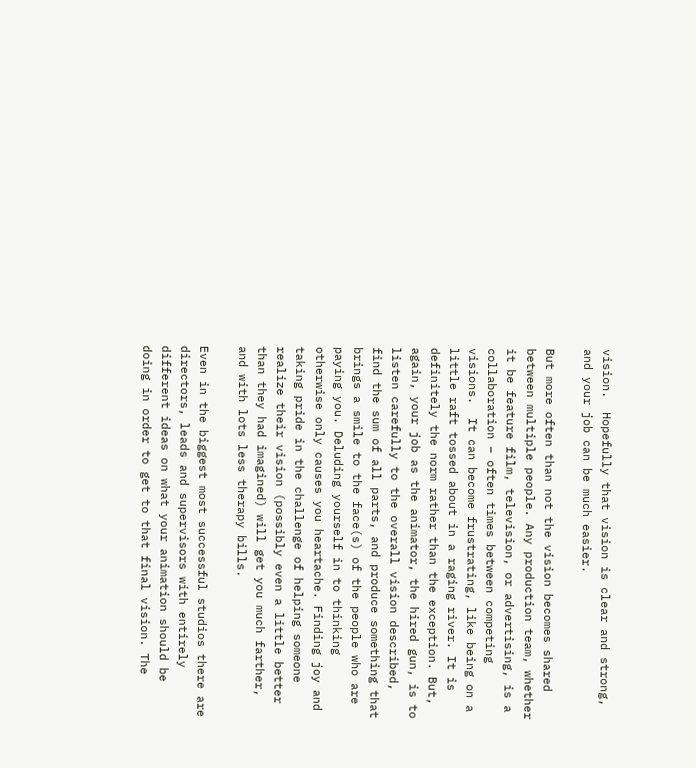vision.  Hopefully that vision is clear and strong, and your job can be much easier.

But more often than not the vision becomes shared between multiple people. Any production team, whether it be feature film, television, or advertising, is a collaboration – often times between competing visions.  It can become frustrating, like being on a little raft tossed about in a raging river. It is definitely the norm rather than the exception. But, again, your job as the animator, the hired gun, is to listen carefully to the overall vision described, find the sum of all parts, and produce something that brings a smile to the face(s) of the people who are paying you. Deluding yourself in to thinking otherwise only causes you heartache. Finding joy and taking pride in the challenge of helping someone realize their vision (possibly even a little better than they had imagined) will get you much farther, and with lots less therapy bills.

Even in the biggest most successful studios there are directors, leads and supervisors with entirely different ideas on what your animation should be doing in order to get to that final vision. The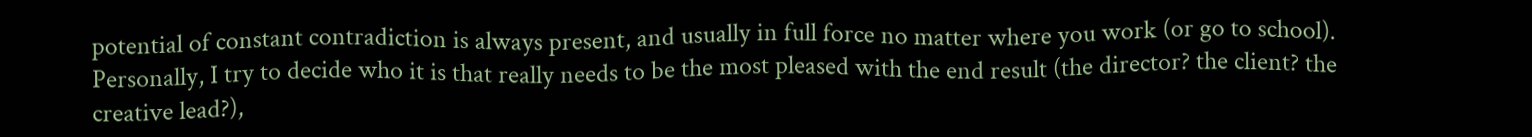potential of constant contradiction is always present, and usually in full force no matter where you work (or go to school). Personally, I try to decide who it is that really needs to be the most pleased with the end result (the director? the client? the creative lead?),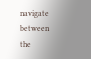navigate between the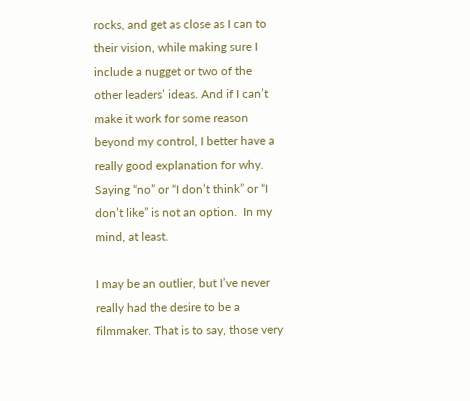rocks, and get as close as I can to their vision, while making sure I include a nugget or two of the other leaders’ ideas. And if I can’t make it work for some reason beyond my control, I better have a really good explanation for why. Saying “no” or “I don’t think” or “I don’t like” is not an option.  In my mind, at least.

I may be an outlier, but I’ve never really had the desire to be a filmmaker. That is to say, those very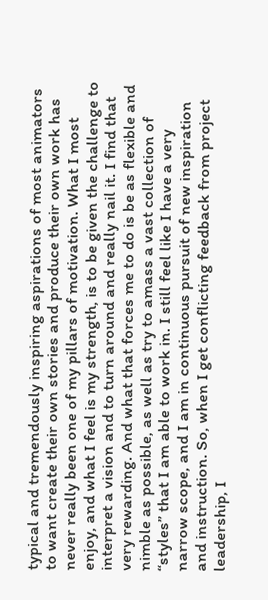typical and tremendously inspiring aspirations of most animators to want create their own stories and produce their own work has never really been one of my pillars of motivation. What I most enjoy, and what I feel is my strength, is to be given the challenge to interpret a vision and to turn around and really nail it. I find that very rewarding. And what that forces me to do is be as flexible and nimble as possible, as well as try to amass a vast collection of “styles” that I am able to work in. I still feel like I have a very narrow scope, and I am in continuous pursuit of new inspiration and instruction. So, when I get conflicting feedback from project leadership, I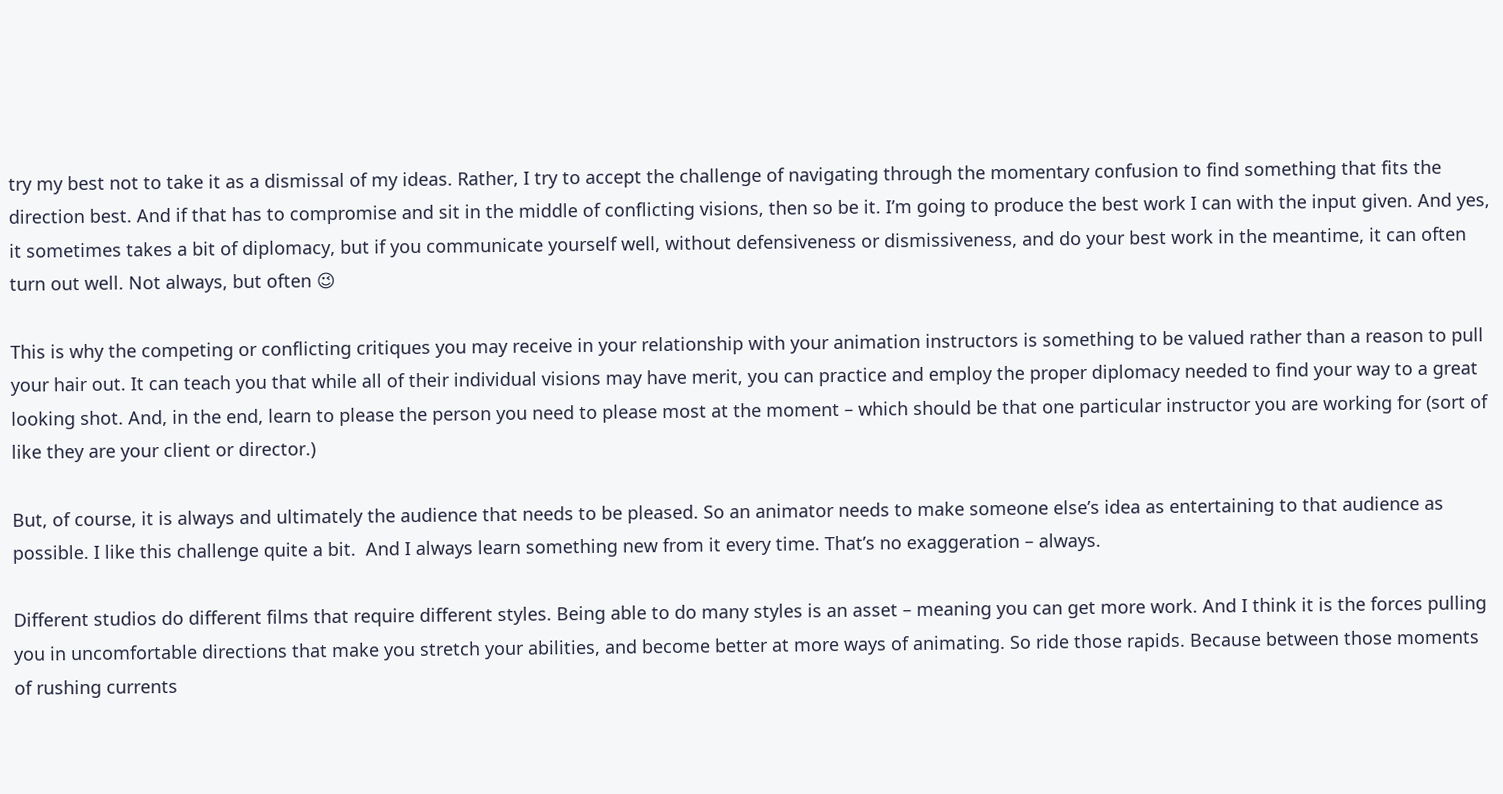try my best not to take it as a dismissal of my ideas. Rather, I try to accept the challenge of navigating through the momentary confusion to find something that fits the direction best. And if that has to compromise and sit in the middle of conflicting visions, then so be it. I’m going to produce the best work I can with the input given. And yes, it sometimes takes a bit of diplomacy, but if you communicate yourself well, without defensiveness or dismissiveness, and do your best work in the meantime, it can often turn out well. Not always, but often 😉

This is why the competing or conflicting critiques you may receive in your relationship with your animation instructors is something to be valued rather than a reason to pull your hair out. It can teach you that while all of their individual visions may have merit, you can practice and employ the proper diplomacy needed to find your way to a great looking shot. And, in the end, learn to please the person you need to please most at the moment – which should be that one particular instructor you are working for (sort of like they are your client or director.)

But, of course, it is always and ultimately the audience that needs to be pleased. So an animator needs to make someone else’s idea as entertaining to that audience as possible. I like this challenge quite a bit.  And I always learn something new from it every time. That’s no exaggeration – always.

Different studios do different films that require different styles. Being able to do many styles is an asset – meaning you can get more work. And I think it is the forces pulling you in uncomfortable directions that make you stretch your abilities, and become better at more ways of animating. So ride those rapids. Because between those moments of rushing currents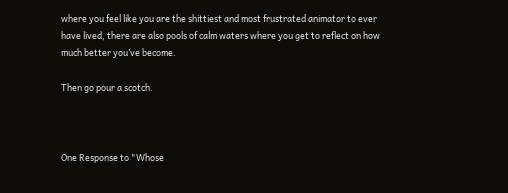where you feel like you are the shittiest and most frustrated animator to ever have lived, there are also pools of calm waters where you get to reflect on how much better you’ve become.

Then go pour a scotch.



One Response to "Whose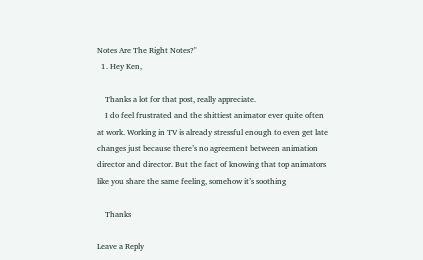Notes Are The Right Notes?"
  1. Hey Ken,

    Thanks a lot for that post, really appreciate.
    I do feel frustrated and the shittiest animator ever quite often at work. Working in TV is already stressful enough to even get late changes just because there’s no agreement between animation director and director. But the fact of knowing that top animators like you share the same feeling, somehow it’s soothing

    Thanks

Leave a Reply